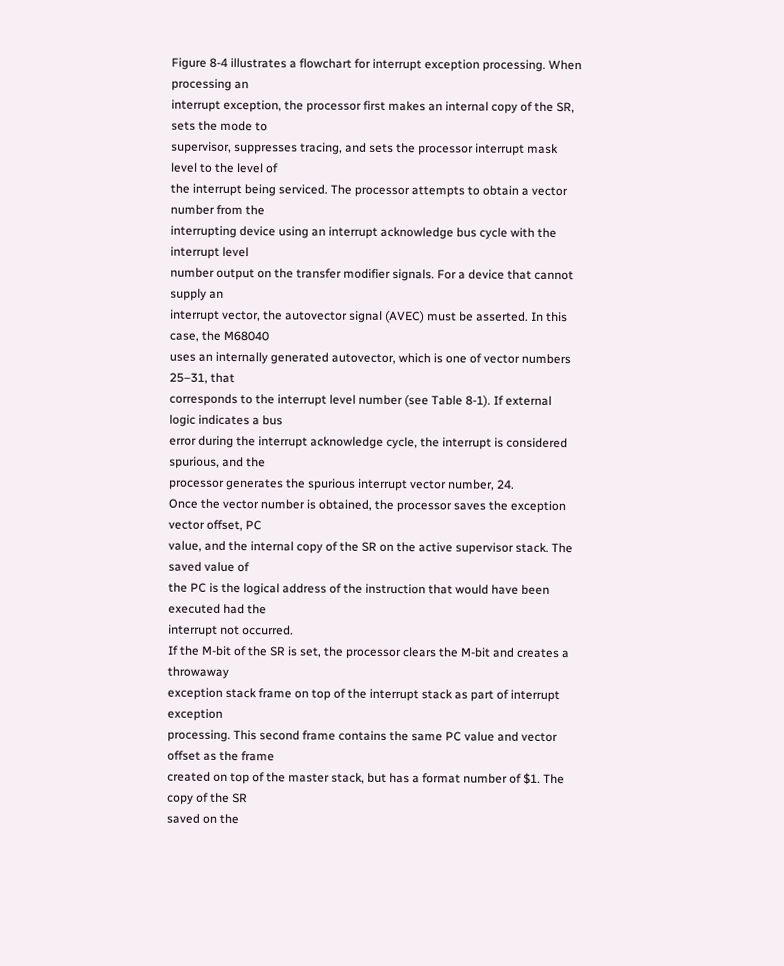Figure 8-4 illustrates a flowchart for interrupt exception processing. When processing an
interrupt exception, the processor first makes an internal copy of the SR, sets the mode to
supervisor, suppresses tracing, and sets the processor interrupt mask level to the level of
the interrupt being serviced. The processor attempts to obtain a vector number from the
interrupting device using an interrupt acknowledge bus cycle with the interrupt level
number output on the transfer modifier signals. For a device that cannot supply an
interrupt vector, the autovector signal (AVEC) must be asserted. In this case, the M68040
uses an internally generated autovector, which is one of vector numbers 25–31, that
corresponds to the interrupt level number (see Table 8-1). If external logic indicates a bus
error during the interrupt acknowledge cycle, the interrupt is considered spurious, and the
processor generates the spurious interrupt vector number, 24.
Once the vector number is obtained, the processor saves the exception vector offset, PC
value, and the internal copy of the SR on the active supervisor stack. The saved value of
the PC is the logical address of the instruction that would have been executed had the
interrupt not occurred.
If the M-bit of the SR is set, the processor clears the M-bit and creates a throwaway
exception stack frame on top of the interrupt stack as part of interrupt exception
processing. This second frame contains the same PC value and vector offset as the frame
created on top of the master stack, but has a format number of $1. The copy of the SR
saved on the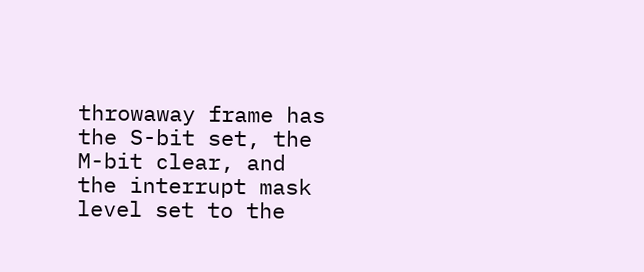throwaway frame has the S-bit set, the M-bit clear, and the interrupt mask
level set to the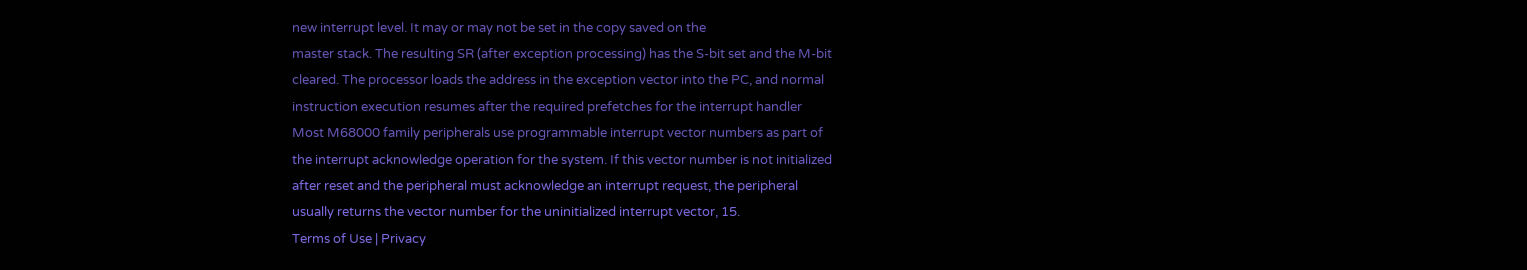new interrupt level. It may or may not be set in the copy saved on the
master stack. The resulting SR (after exception processing) has the S-bit set and the M-bit
cleared. The processor loads the address in the exception vector into the PC, and normal
instruction execution resumes after the required prefetches for the interrupt handler
Most M68000 family peripherals use programmable interrupt vector numbers as part of
the interrupt acknowledge operation for the system. If this vector number is not initialized
after reset and the peripheral must acknowledge an interrupt request, the peripheral
usually returns the vector number for the uninitialized interrupt vector, 15.
Terms of Use | Privacy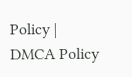Policy | DMCA Policy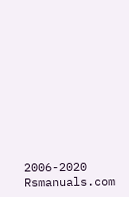2006-2020 Rsmanuals.com